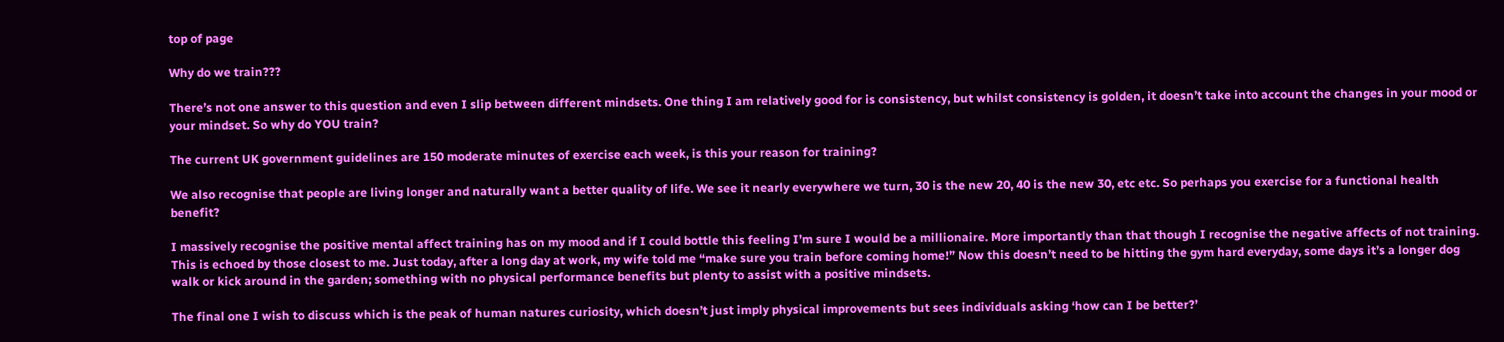top of page

Why do we train???

There’s not one answer to this question and even I slip between different mindsets. One thing I am relatively good for is consistency, but whilst consistency is golden, it doesn’t take into account the changes in your mood or your mindset. So why do YOU train?

The current UK government guidelines are 150 moderate minutes of exercise each week, is this your reason for training?

We also recognise that people are living longer and naturally want a better quality of life. We see it nearly everywhere we turn, 30 is the new 20, 40 is the new 30, etc etc. So perhaps you exercise for a functional health benefit?

I massively recognise the positive mental affect training has on my mood and if I could bottle this feeling I’m sure I would be a millionaire. More importantly than that though I recognise the negative affects of not training. This is echoed by those closest to me. Just today, after a long day at work, my wife told me “make sure you train before coming home!” Now this doesn’t need to be hitting the gym hard everyday, some days it’s a longer dog walk or kick around in the garden; something with no physical performance benefits but plenty to assist with a positive mindsets.

The final one I wish to discuss which is the peak of human natures curiosity, which doesn’t just imply physical improvements but sees individuals asking ‘how can I be better?’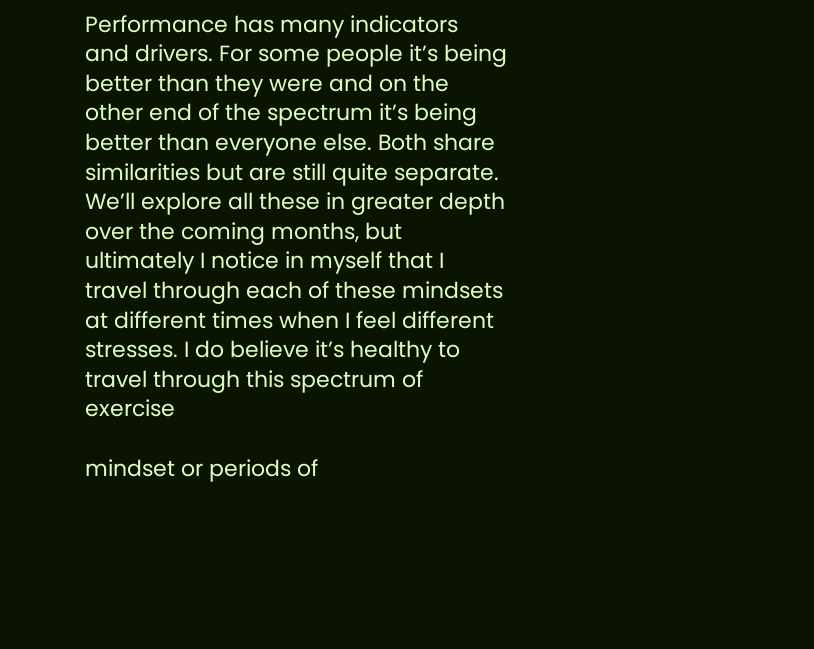Performance has many indicators and drivers. For some people it’s being better than they were and on the other end of the spectrum it’s being better than everyone else. Both share similarities but are still quite separate. We’ll explore all these in greater depth over the coming months, but ultimately I notice in myself that I travel through each of these mindsets at different times when I feel different stresses. I do believe it’s healthy to travel through this spectrum of exercise

mindset or periods of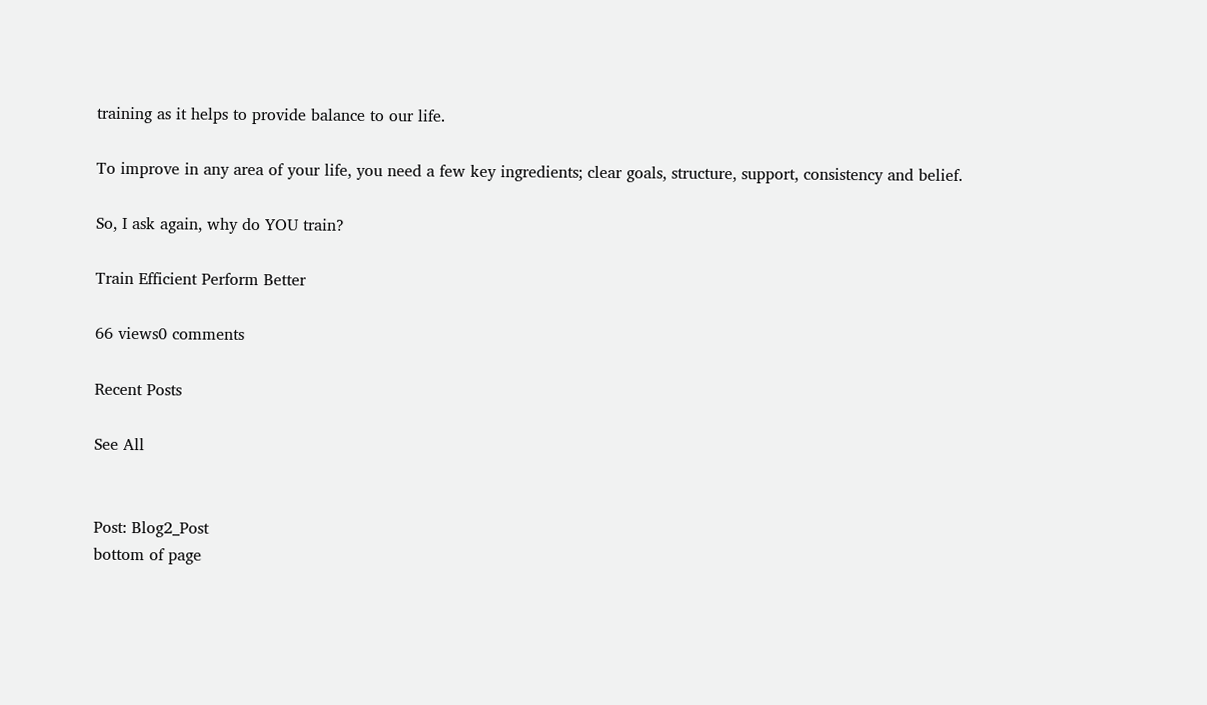training as it helps to provide balance to our life.

To improve in any area of your life, you need a few key ingredients; clear goals, structure, support, consistency and belief.

So, I ask again, why do YOU train?

Train Efficient Perform Better

66 views0 comments

Recent Posts

See All


Post: Blog2_Post
bottom of page